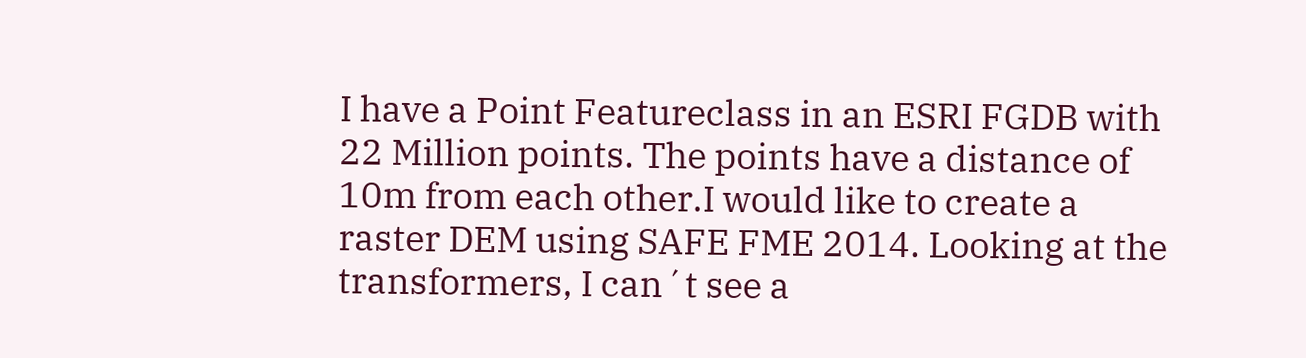I have a Point Featureclass in an ESRI FGDB with 22 Million points. The points have a distance of 10m from each other.I would like to create a raster DEM using SAFE FME 2014. Looking at the transformers, I can´t see a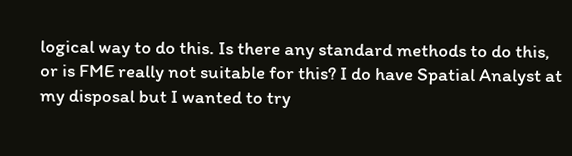logical way to do this. Is there any standard methods to do this, or is FME really not suitable for this? I do have Spatial Analyst at my disposal but I wanted to try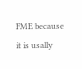FME because it is usally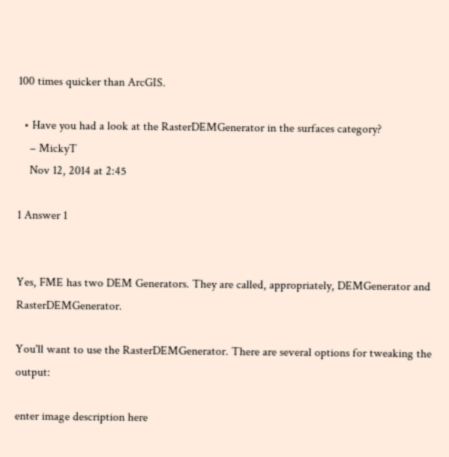100 times quicker than ArcGIS.

  • Have you had a look at the RasterDEMGenerator in the surfaces category?
    – MickyT
    Nov 12, 2014 at 2:45

1 Answer 1


Yes, FME has two DEM Generators. They are called, appropriately, DEMGenerator and RasterDEMGenerator.

You'll want to use the RasterDEMGenerator. There are several options for tweaking the output:

enter image description here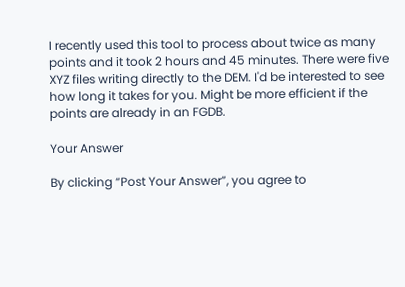I recently used this tool to process about twice as many points and it took 2 hours and 45 minutes. There were five XYZ files writing directly to the DEM. I'd be interested to see how long it takes for you. Might be more efficient if the points are already in an FGDB.

Your Answer

By clicking “Post Your Answer”, you agree to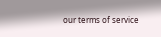our terms of service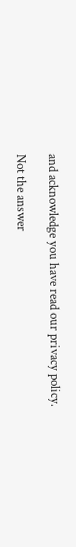and acknowledge you have read our privacy policy.

Not the answer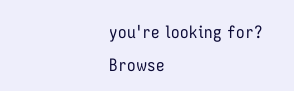you're looking for? Browse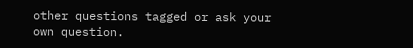other questions tagged or ask your own question.